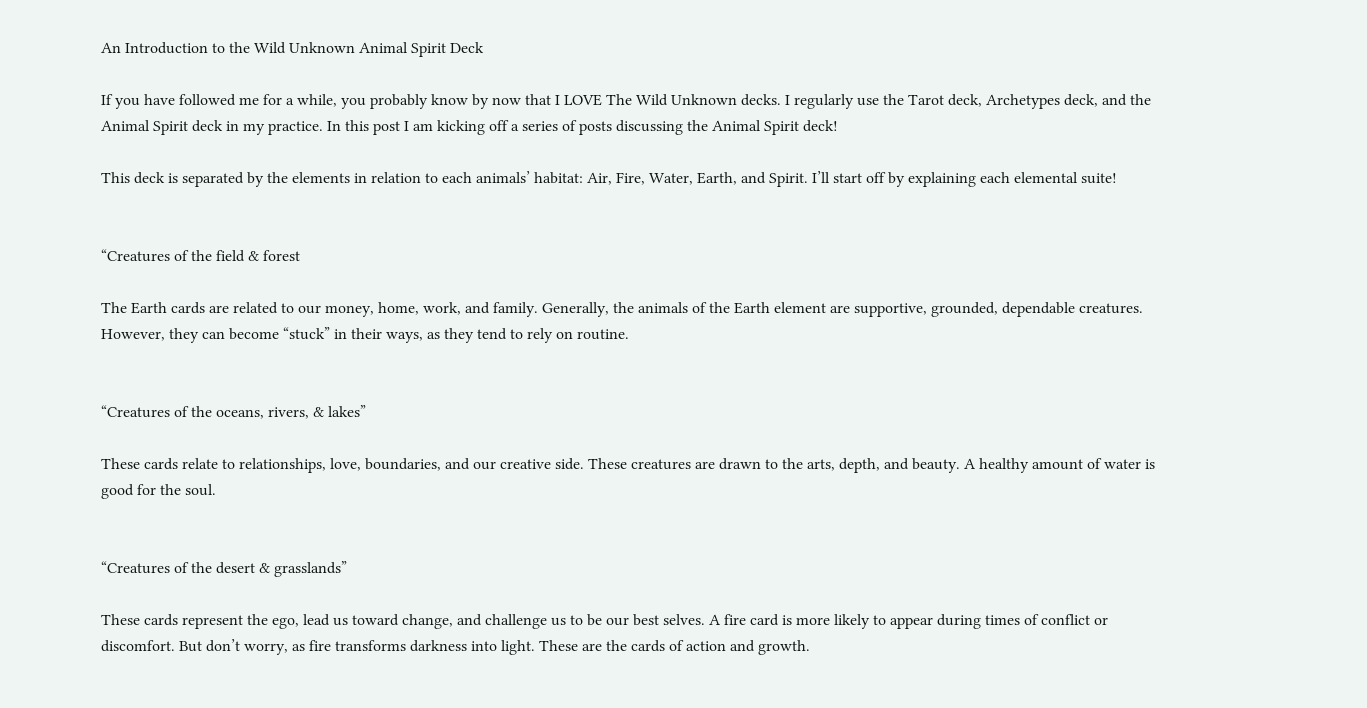An Introduction to the Wild Unknown Animal Spirit Deck

If you have followed me for a while, you probably know by now that I LOVE The Wild Unknown decks. I regularly use the Tarot deck, Archetypes deck, and the Animal Spirit deck in my practice. In this post I am kicking off a series of posts discussing the Animal Spirit deck!

This deck is separated by the elements in relation to each animals’ habitat: Air, Fire, Water, Earth, and Spirit. I’ll start off by explaining each elemental suite!


“Creatures of the field & forest

The Earth cards are related to our money, home, work, and family. Generally, the animals of the Earth element are supportive, grounded, dependable creatures. However, they can become “stuck” in their ways, as they tend to rely on routine.


“Creatures of the oceans, rivers, & lakes”

These cards relate to relationships, love, boundaries, and our creative side. These creatures are drawn to the arts, depth, and beauty. A healthy amount of water is good for the soul.


“Creatures of the desert & grasslands”

These cards represent the ego, lead us toward change, and challenge us to be our best selves. A fire card is more likely to appear during times of conflict or discomfort. But don’t worry, as fire transforms darkness into light. These are the cards of action and growth.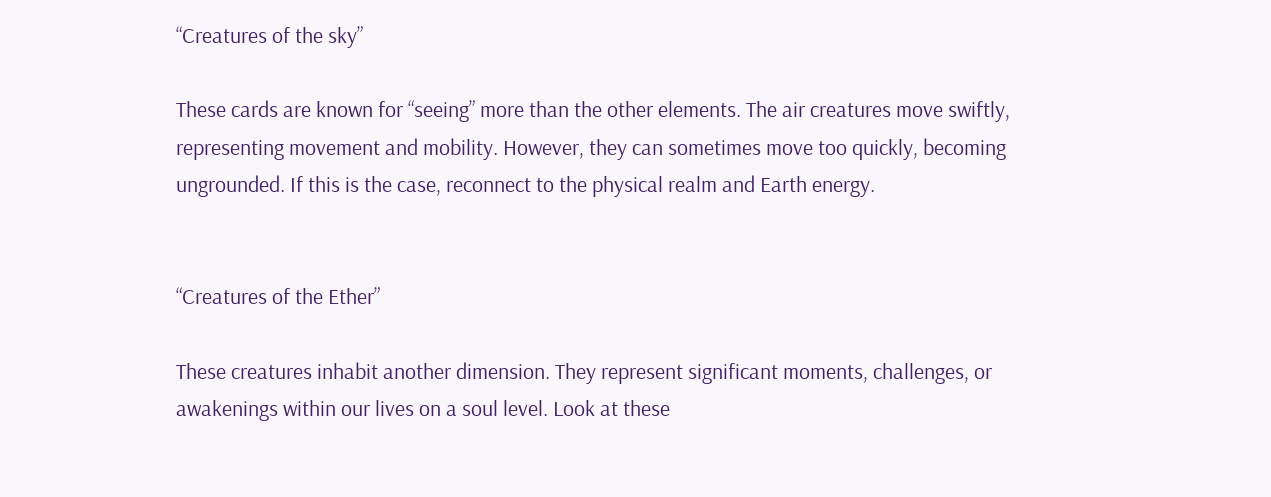“Creatures of the sky”

These cards are known for “seeing” more than the other elements. The air creatures move swiftly, representing movement and mobility. However, they can sometimes move too quickly, becoming ungrounded. If this is the case, reconnect to the physical realm and Earth energy.


“Creatures of the Ether”

These creatures inhabit another dimension. They represent significant moments, challenges, or awakenings within our lives on a soul level. Look at these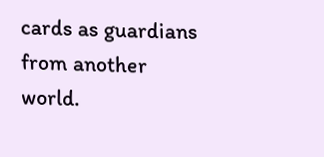cards as guardians from another world.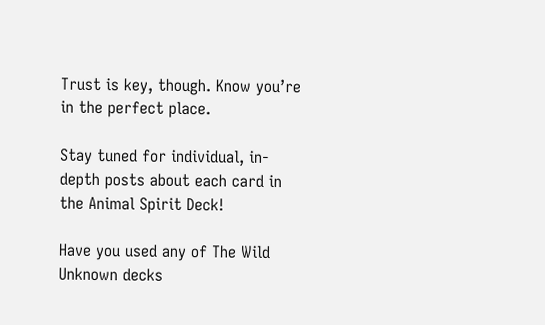Trust is key, though. Know you’re in the perfect place.

Stay tuned for individual, in-depth posts about each card in the Animal Spirit Deck!

Have you used any of The Wild Unknown decks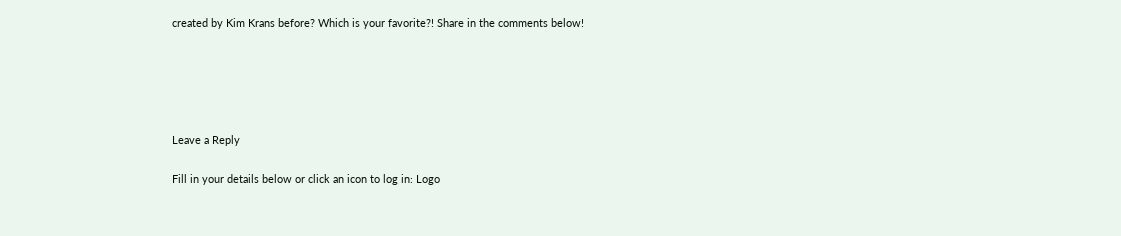created by Kim Krans before? Which is your favorite?! Share in the comments below!





Leave a Reply

Fill in your details below or click an icon to log in: Logo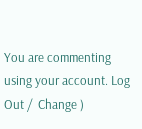You are commenting using your account. Log Out /  Change )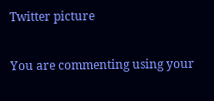Twitter picture

You are commenting using your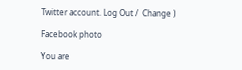Twitter account. Log Out /  Change )

Facebook photo

You are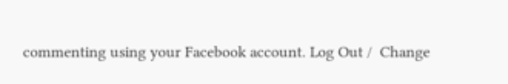commenting using your Facebook account. Log Out /  Change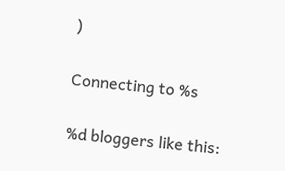)

Connecting to %s

%d bloggers like this: